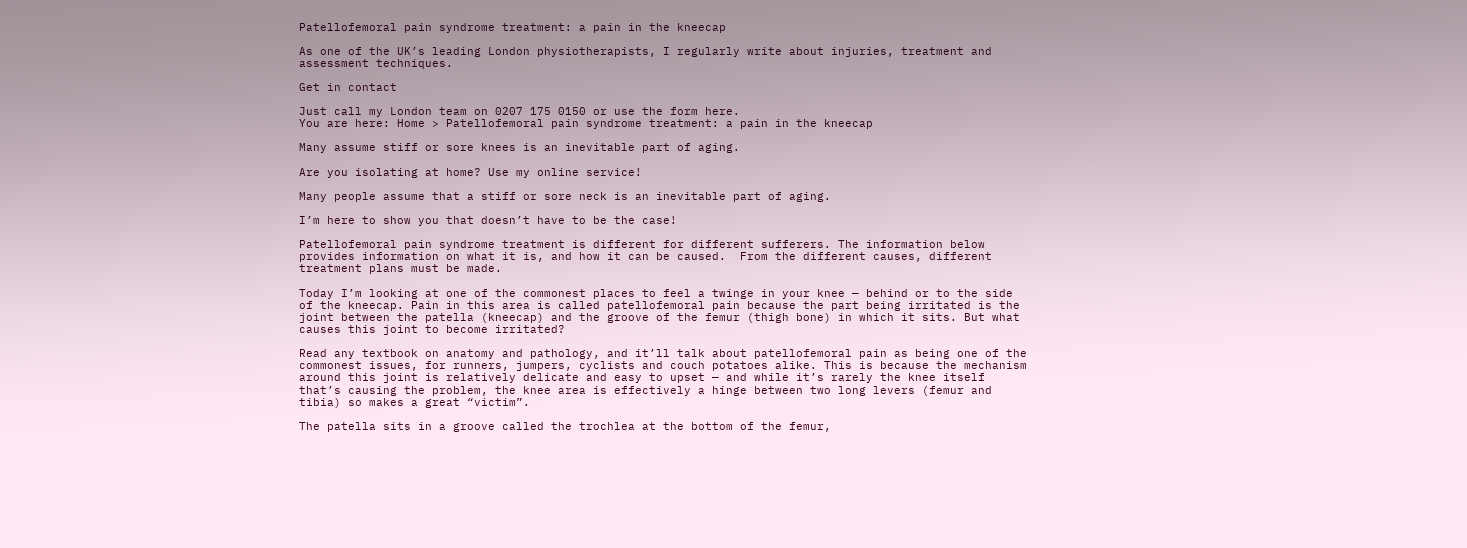Patellofemoral pain syndrome treatment: a pain in the kneecap

As one of the UK’s leading London physiotherapists, I regularly write about injuries, treatment and assessment techniques.

Get in contact

Just call my London team on 0207 175 0150 or use the form here.
You are here: Home > Patellofemoral pain syndrome treatment: a pain in the kneecap

Many assume stiff or sore knees is an inevitable part of aging.

Are you isolating at home? Use my online service!

Many people assume that a stiff or sore neck is an inevitable part of aging.

I’m here to show you that doesn’t have to be the case!

Patellofemoral pain syndrome treatment is different for different sufferers. The information below provides information on what it is, and how it can be caused.  From the different causes, different treatment plans must be made.

Today I’m looking at one of the commonest places to feel a twinge in your knee — behind or to the side of the kneecap. Pain in this area is called patellofemoral pain because the part being irritated is the joint between the patella (kneecap) and the groove of the femur (thigh bone) in which it sits. But what causes this joint to become irritated?

Read any textbook on anatomy and pathology, and it’ll talk about patellofemoral pain as being one of the commonest issues, for runners, jumpers, cyclists and couch potatoes alike. This is because the mechanism around this joint is relatively delicate and easy to upset — and while it’s rarely the knee itself that’s causing the problem, the knee area is effectively a hinge between two long levers (femur and tibia) so makes a great “victim”.

The patella sits in a groove called the trochlea at the bottom of the femur,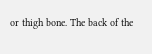or thigh bone. The back of the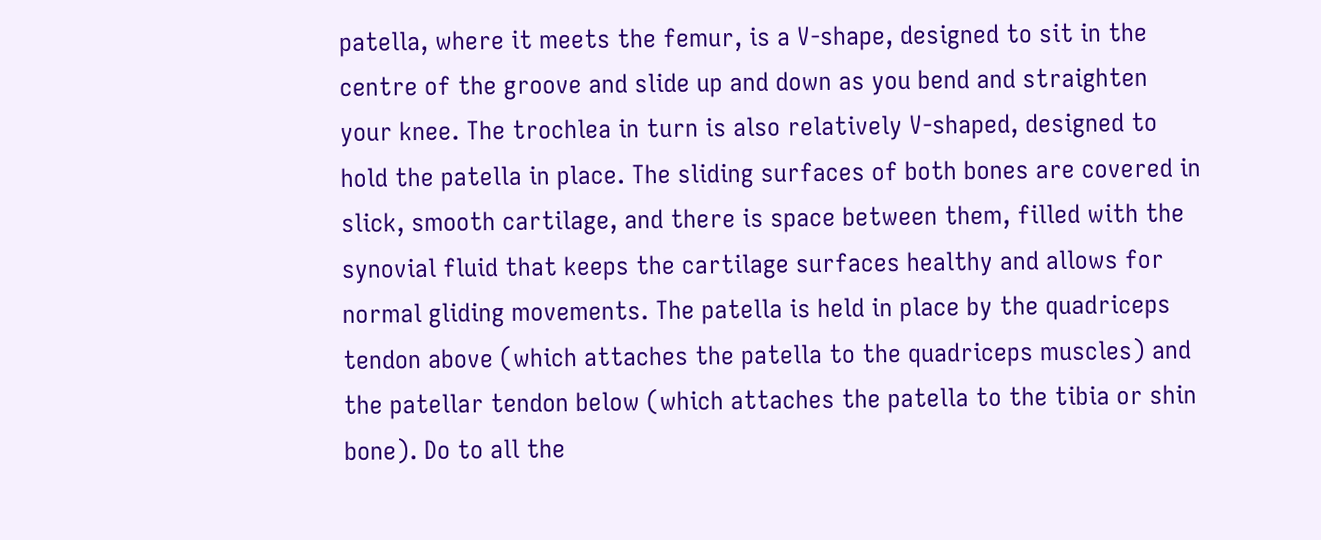patella, where it meets the femur, is a V-shape, designed to sit in the centre of the groove and slide up and down as you bend and straighten your knee. The trochlea in turn is also relatively V-shaped, designed to hold the patella in place. The sliding surfaces of both bones are covered in slick, smooth cartilage, and there is space between them, filled with the synovial fluid that keeps the cartilage surfaces healthy and allows for normal gliding movements. The patella is held in place by the quadriceps tendon above (which attaches the patella to the quadriceps muscles) and the patellar tendon below (which attaches the patella to the tibia or shin bone). Do to all the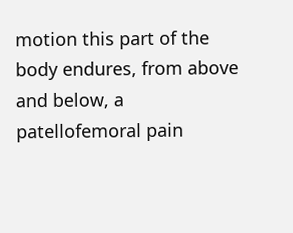motion this part of the body endures, from above and below, a patellofemoral pain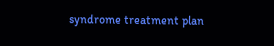syndrome treatment plan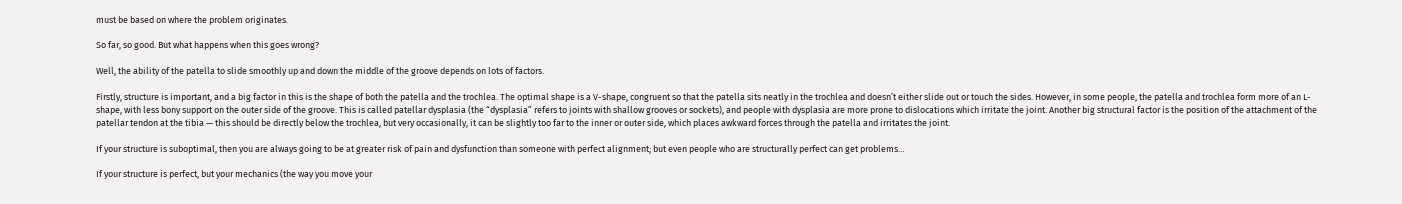must be based on where the problem originates.

So far, so good. But what happens when this goes wrong?

Well, the ability of the patella to slide smoothly up and down the middle of the groove depends on lots of factors.

Firstly, structure is important, and a big factor in this is the shape of both the patella and the trochlea. The optimal shape is a V-shape, congruent so that the patella sits neatly in the trochlea and doesn’t either slide out or touch the sides. However, in some people, the patella and trochlea form more of an L-shape, with less bony support on the outer side of the groove. This is called patellar dysplasia (the “dysplasia” refers to joints with shallow grooves or sockets), and people with dysplasia are more prone to dislocations which irritate the joint. Another big structural factor is the position of the attachment of the patellar tendon at the tibia — this should be directly below the trochlea, but very occasionally, it can be slightly too far to the inner or outer side, which places awkward forces through the patella and irritates the joint.

If your structure is suboptimal, then you are always going to be at greater risk of pain and dysfunction than someone with perfect alignment; but even people who are structurally perfect can get problems…

If your structure is perfect, but your mechanics (the way you move your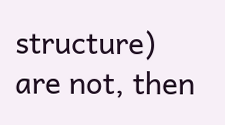structure) are not, then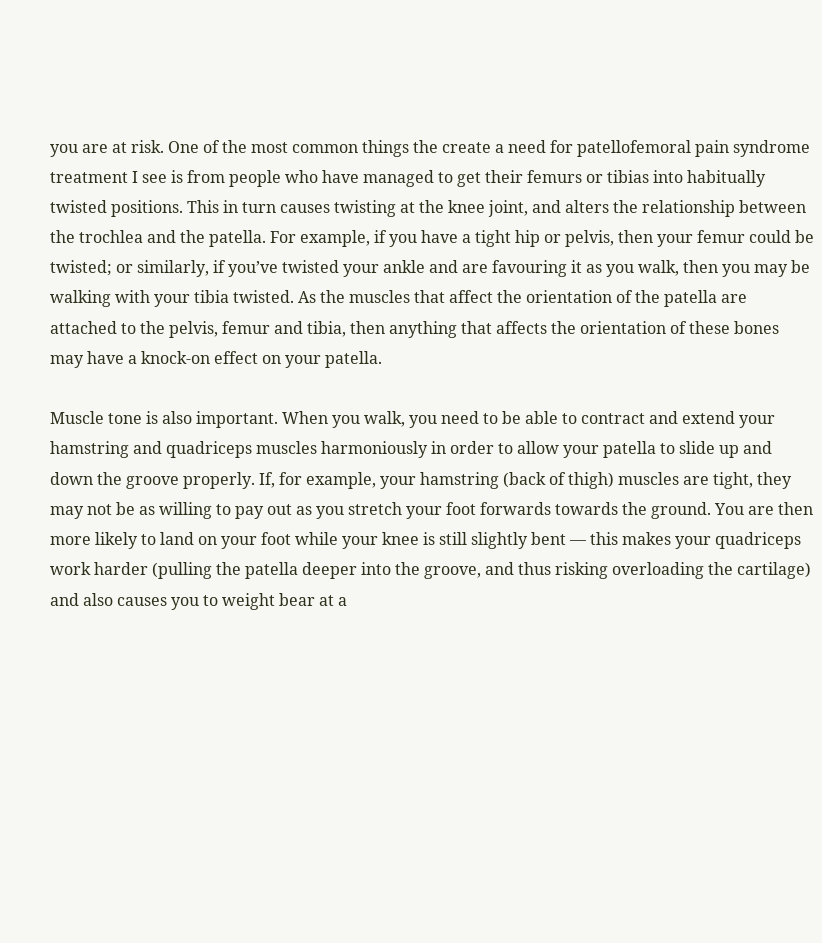you are at risk. One of the most common things the create a need for patellofemoral pain syndrome treatment I see is from people who have managed to get their femurs or tibias into habitually twisted positions. This in turn causes twisting at the knee joint, and alters the relationship between the trochlea and the patella. For example, if you have a tight hip or pelvis, then your femur could be twisted; or similarly, if you’ve twisted your ankle and are favouring it as you walk, then you may be walking with your tibia twisted. As the muscles that affect the orientation of the patella are attached to the pelvis, femur and tibia, then anything that affects the orientation of these bones may have a knock-on effect on your patella.

Muscle tone is also important. When you walk, you need to be able to contract and extend your hamstring and quadriceps muscles harmoniously in order to allow your patella to slide up and down the groove properly. If, for example, your hamstring (back of thigh) muscles are tight, they may not be as willing to pay out as you stretch your foot forwards towards the ground. You are then more likely to land on your foot while your knee is still slightly bent — this makes your quadriceps work harder (pulling the patella deeper into the groove, and thus risking overloading the cartilage) and also causes you to weight bear at a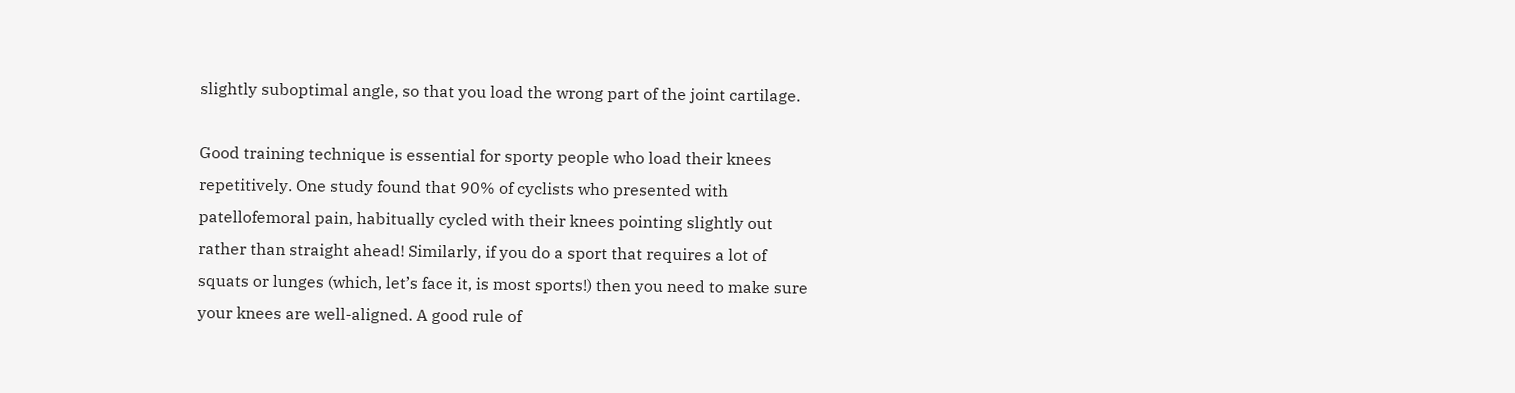slightly suboptimal angle, so that you load the wrong part of the joint cartilage.

Good training technique is essential for sporty people who load their knees repetitively. One study found that 90% of cyclists who presented with patellofemoral pain, habitually cycled with their knees pointing slightly out rather than straight ahead! Similarly, if you do a sport that requires a lot of squats or lunges (which, let’s face it, is most sports!) then you need to make sure your knees are well-aligned. A good rule of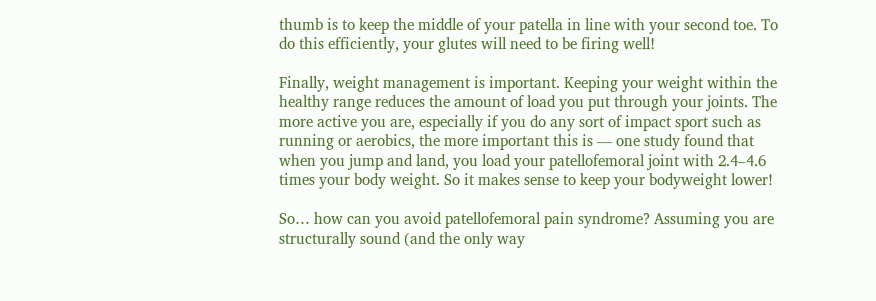thumb is to keep the middle of your patella in line with your second toe. To do this efficiently, your glutes will need to be firing well!

Finally, weight management is important. Keeping your weight within the healthy range reduces the amount of load you put through your joints. The more active you are, especially if you do any sort of impact sport such as running or aerobics, the more important this is — one study found that when you jump and land, you load your patellofemoral joint with 2.4–4.6 times your body weight. So it makes sense to keep your bodyweight lower!

So… how can you avoid patellofemoral pain syndrome? Assuming you are structurally sound (and the only way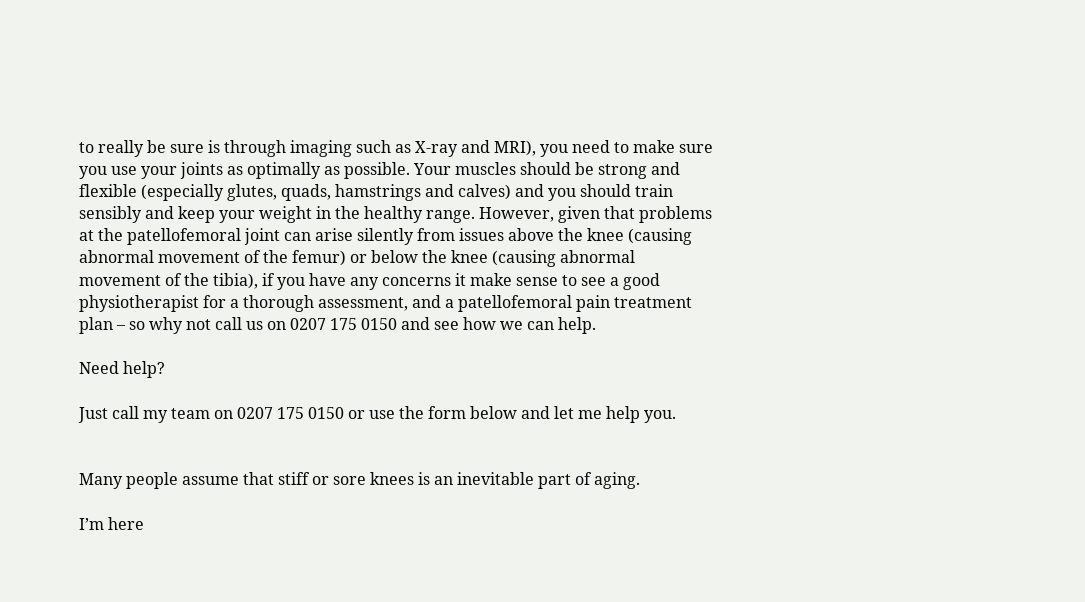to really be sure is through imaging such as X-ray and MRI), you need to make sure you use your joints as optimally as possible. Your muscles should be strong and flexible (especially glutes, quads, hamstrings and calves) and you should train sensibly and keep your weight in the healthy range. However, given that problems at the patellofemoral joint can arise silently from issues above the knee (causing abnormal movement of the femur) or below the knee (causing abnormal movement of the tibia), if you have any concerns it make sense to see a good physiotherapist for a thorough assessment, and a patellofemoral pain treatment plan – so why not call us on 0207 175 0150 and see how we can help.

Need help?

Just call my team on 0207 175 0150 or use the form below and let me help you.


Many people assume that stiff or sore knees is an inevitable part of aging.

I’m here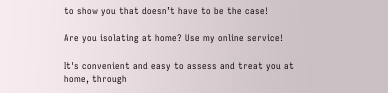to show you that doesn’t have to be the case!

Are you isolating at home? Use my online service!

It's convenient and easy to assess and treat you at home, through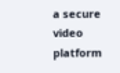a secure video platform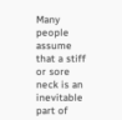Many people assume that a stiff or sore neck is an inevitable part of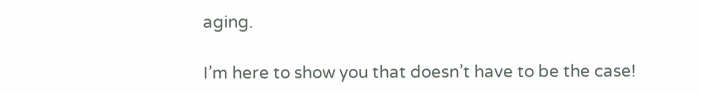aging.

I’m here to show you that doesn’t have to be the case!